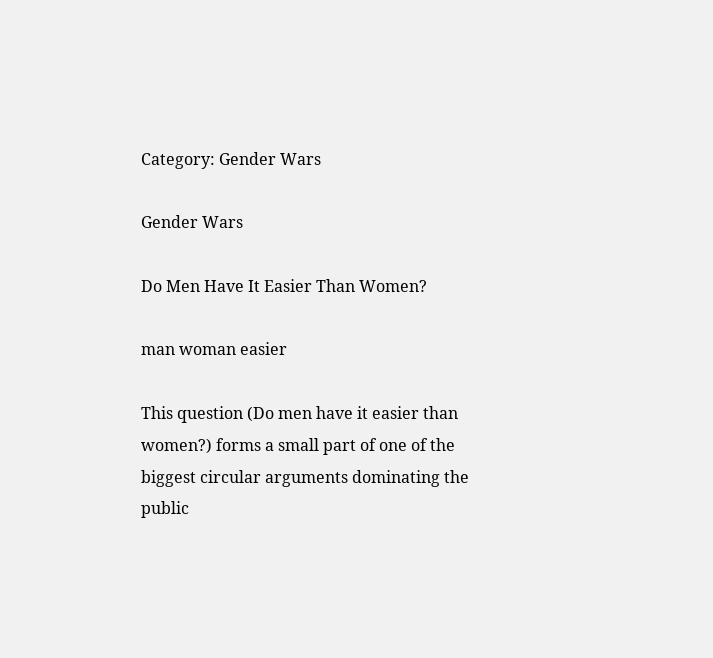Category: Gender Wars

Gender Wars

Do Men Have It Easier Than Women?

man woman easier

This question (Do men have it easier than women?) forms a small part of one of the biggest circular arguments dominating the public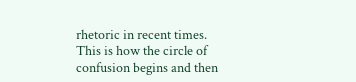rhetoric in recent times. This is how the circle of confusion begins and then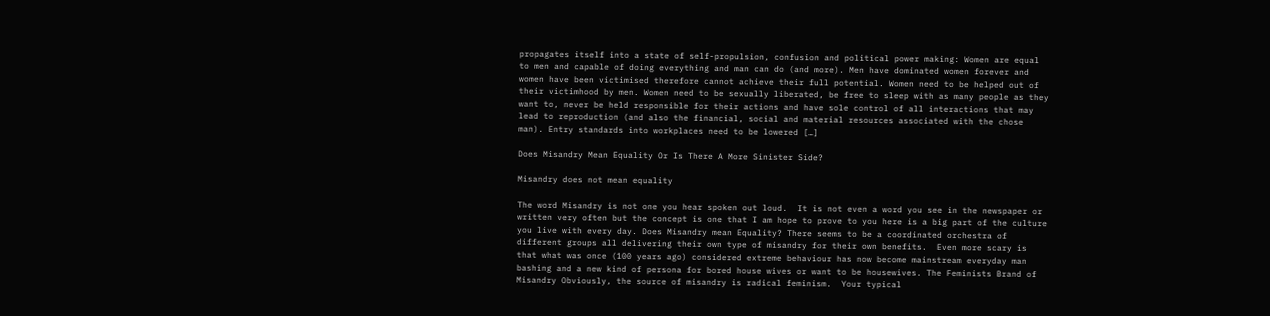propagates itself into a state of self-propulsion, confusion and political power making: Women are equal to men and capable of doing everything and man can do (and more). Men have dominated women forever and women have been victimised therefore cannot achieve their full potential. Women need to be helped out of their victimhood by men. Women need to be sexually liberated, be free to sleep with as many people as they want to, never be held responsible for their actions and have sole control of all interactions that may lead to reproduction (and also the financial, social and material resources associated with the chose man). Entry standards into workplaces need to be lowered […]

Does Misandry Mean Equality Or Is There A More Sinister Side?

Misandry does not mean equality

The word Misandry is not one you hear spoken out loud.  It is not even a word you see in the newspaper or written very often but the concept is one that I am hope to prove to you here is a big part of the culture you live with every day. Does Misandry mean Equality? There seems to be a coordinated orchestra of different groups all delivering their own type of misandry for their own benefits.  Even more scary is that what was once (100 years ago) considered extreme behaviour has now become mainstream everyday man bashing and a new kind of persona for bored house wives or want to be housewives. The Feminists Brand of Misandry Obviously, the source of misandry is radical feminism.  Your typical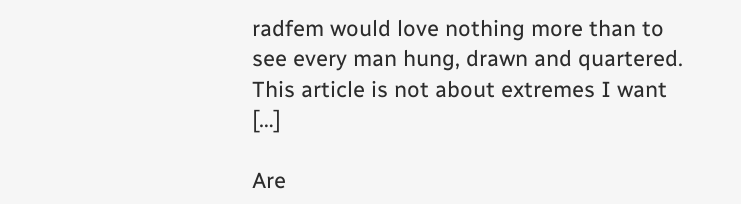radfem would love nothing more than to see every man hung, drawn and quartered.  This article is not about extremes I want […]

Are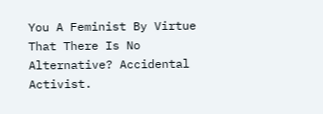You A Feminist By Virtue That There Is No Alternative? Accidental Activist.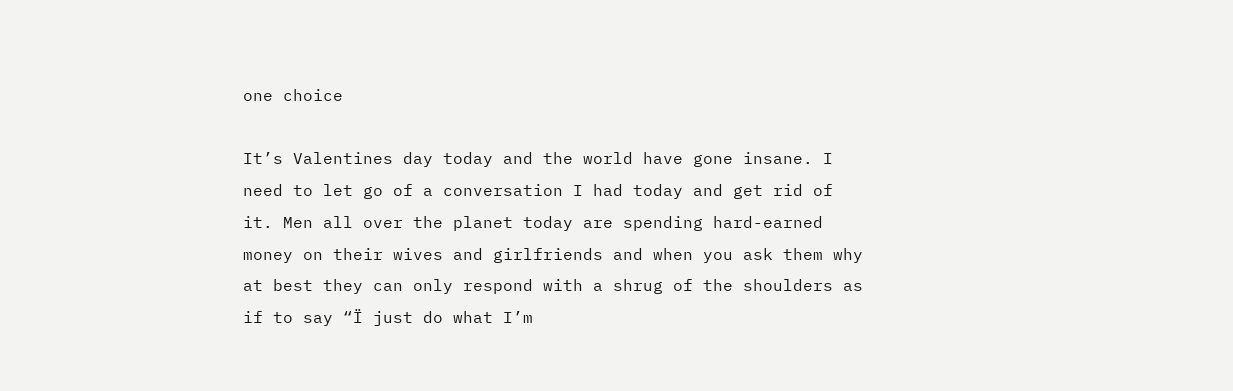one choice

It’s Valentines day today and the world have gone insane. I need to let go of a conversation I had today and get rid of it. Men all over the planet today are spending hard-earned money on their wives and girlfriends and when you ask them why at best they can only respond with a shrug of the shoulders as if to say “Ï just do what I’m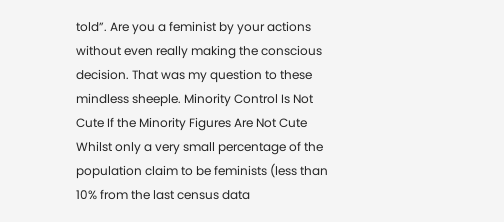told”. Are you a feminist by your actions without even really making the conscious decision. That was my question to these mindless sheeple. Minority Control Is Not Cute If the Minority Figures Are Not Cute Whilst only a very small percentage of the population claim to be feminists (less than 10% from the last census data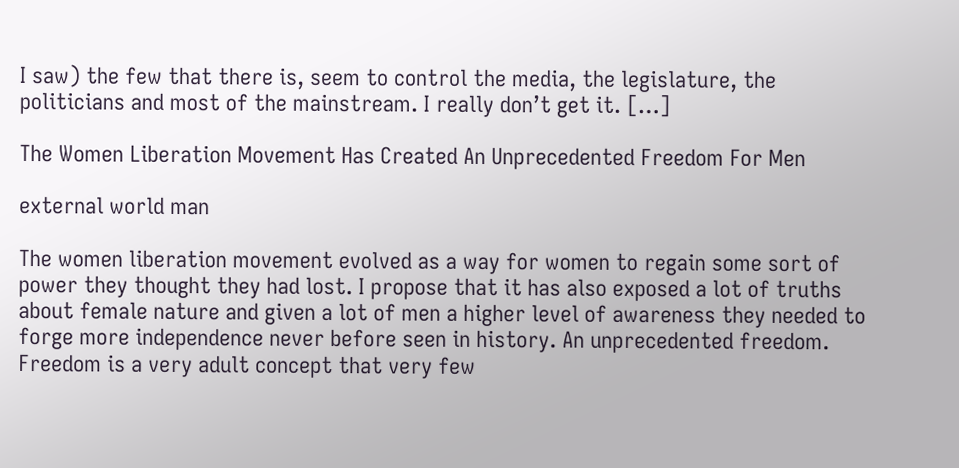I saw) the few that there is, seem to control the media, the legislature, the politicians and most of the mainstream. I really don’t get it. […]

The Women Liberation Movement Has Created An Unprecedented Freedom For Men

external world man

The women liberation movement evolved as a way for women to regain some sort of power they thought they had lost. I propose that it has also exposed a lot of truths about female nature and given a lot of men a higher level of awareness they needed to forge more independence never before seen in history. An unprecedented freedom. Freedom is a very adult concept that very few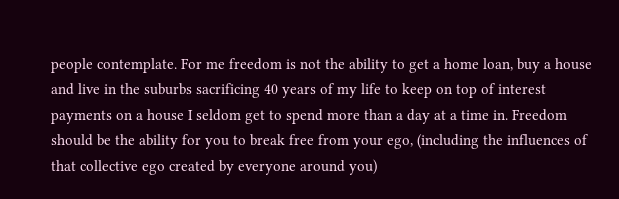people contemplate. For me freedom is not the ability to get a home loan, buy a house and live in the suburbs sacrificing 40 years of my life to keep on top of interest payments on a house I seldom get to spend more than a day at a time in. Freedom should be the ability for you to break free from your ego, (including the influences of that collective ego created by everyone around you)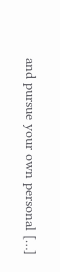and pursue your own personal […]